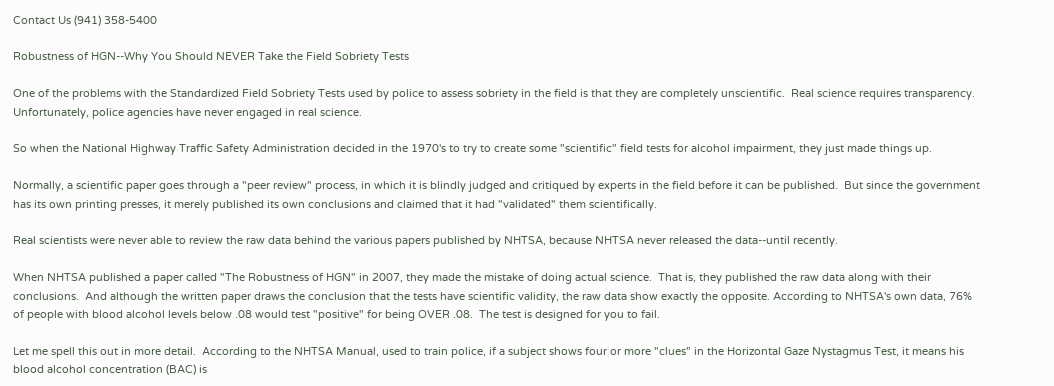Contact Us (941) 358-5400

Robustness of HGN--Why You Should NEVER Take the Field Sobriety Tests

One of the problems with the Standardized Field Sobriety Tests used by police to assess sobriety in the field is that they are completely unscientific.  Real science requires transparency. Unfortunately, police agencies have never engaged in real science.

So when the National Highway Traffic Safety Administration decided in the 1970's to try to create some "scientific" field tests for alcohol impairment, they just made things up.

Normally, a scientific paper goes through a "peer review" process, in which it is blindly judged and critiqued by experts in the field before it can be published.  But since the government has its own printing presses, it merely published its own conclusions and claimed that it had "validated" them scientifically.

Real scientists were never able to review the raw data behind the various papers published by NHTSA, because NHTSA never released the data--until recently.

When NHTSA published a paper called "The Robustness of HGN" in 2007, they made the mistake of doing actual science.  That is, they published the raw data along with their conclusions.  And although the written paper draws the conclusion that the tests have scientific validity, the raw data show exactly the opposite. According to NHTSA's own data, 76% of people with blood alcohol levels below .08 would test "positive" for being OVER .08.  The test is designed for you to fail.

Let me spell this out in more detail.  According to the NHTSA Manual, used to train police, if a subject shows four or more "clues" in the Horizontal Gaze Nystagmus Test, it means his blood alcohol concentration (BAC) is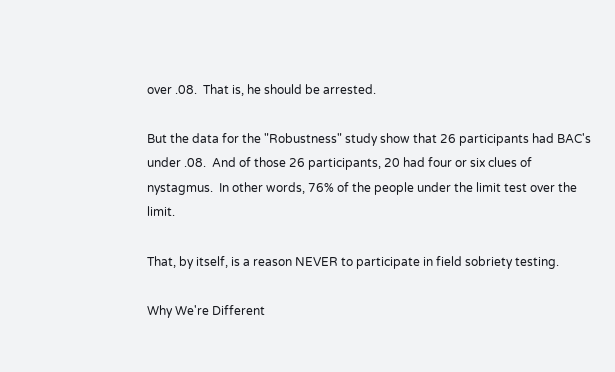over .08.  That is, he should be arrested.

But the data for the "Robustness" study show that 26 participants had BAC's under .08.  And of those 26 participants, 20 had four or six clues of nystagmus.  In other words, 76% of the people under the limit test over the limit.

That, by itself, is a reason NEVER to participate in field sobriety testing.

Why We're Different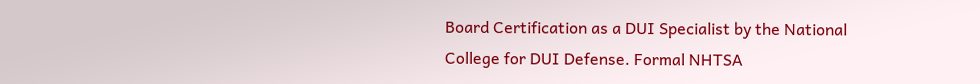Board Certification as a DUI Specialist by the National College for DUI Defense. Formal NHTSA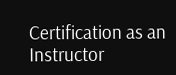Certification as an Instructor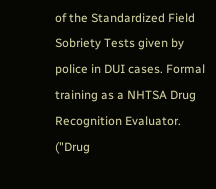of the Standardized Field Sobriety Tests given by police in DUI cases. Formal training as a NHTSA Drug Recognition Evaluator. ("Drug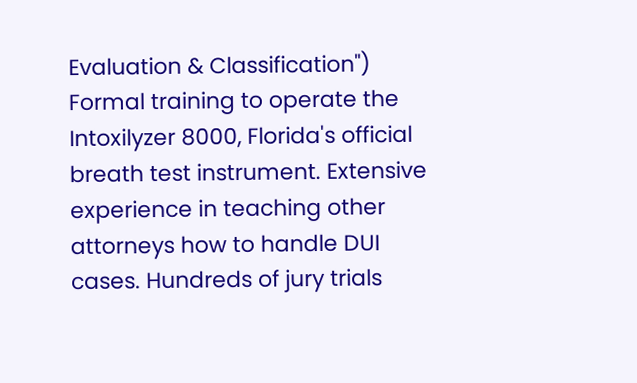Evaluation & Classification") Formal training to operate the Intoxilyzer 8000, Florida's official breath test instrument. Extensive experience in teaching other attorneys how to handle DUI cases. Hundreds of jury trials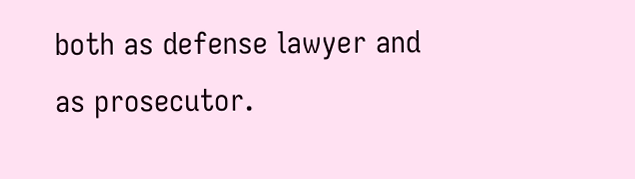both as defense lawyer and as prosecutor.